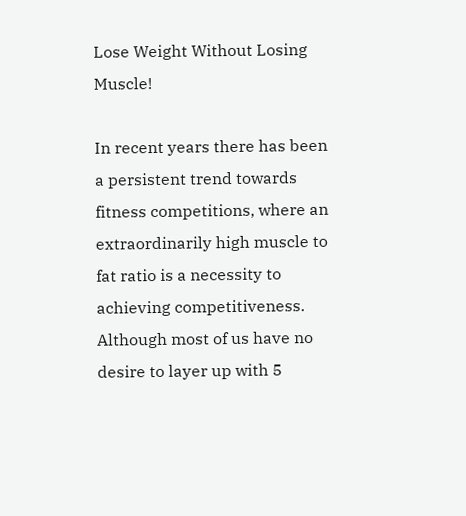Lose Weight Without Losing Muscle!

In recent years there has been a persistent trend towards fitness competitions, where an extraordinarily high muscle to fat ratio is a necessity to achieving competitiveness. Although most of us have no desire to layer up with 5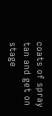coats of spray tan and get on stage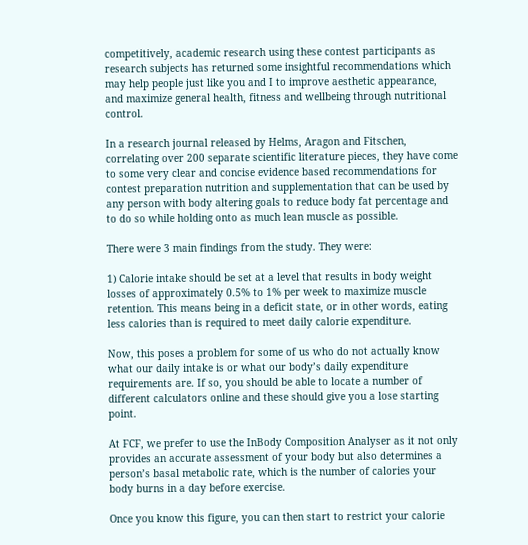competitively, academic research using these contest participants as research subjects has returned some insightful recommendations which may help people just like you and I to improve aesthetic appearance, and maximize general health, fitness and wellbeing through nutritional control.

In a research journal released by Helms, Aragon and Fitschen, correlating over 200 separate scientific literature pieces, they have come to some very clear and concise evidence based recommendations for contest preparation nutrition and supplementation that can be used by any person with body altering goals to reduce body fat percentage and to do so while holding onto as much lean muscle as possible.

There were 3 main findings from the study. They were:

1) Calorie intake should be set at a level that results in body weight losses of approximately 0.5% to 1% per week to maximize muscle retention. This means being in a deficit state, or in other words, eating less calories than is required to meet daily calorie expenditure.

Now, this poses a problem for some of us who do not actually know what our daily intake is or what our body’s daily expenditure requirements are. If so, you should be able to locate a number of different calculators online and these should give you a lose starting point.

At FCF, we prefer to use the InBody Composition Analyser as it not only provides an accurate assessment of your body but also determines a person’s basal metabolic rate, which is the number of calories your body burns in a day before exercise.

Once you know this figure, you can then start to restrict your calorie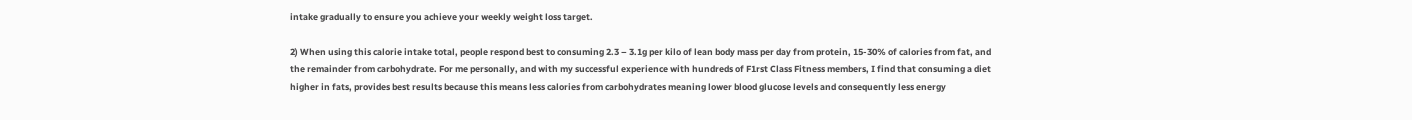intake gradually to ensure you achieve your weekly weight loss target.

2) When using this calorie intake total, people respond best to consuming 2.3 – 3.1g per kilo of lean body mass per day from protein, 15-30% of calories from fat, and the remainder from carbohydrate. For me personally, and with my successful experience with hundreds of F1rst Class Fitness members, I find that consuming a diet higher in fats, provides best results because this means less calories from carbohydrates meaning lower blood glucose levels and consequently less energy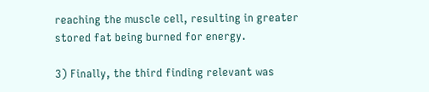reaching the muscle cell, resulting in greater stored fat being burned for energy.

3) Finally, the third finding relevant was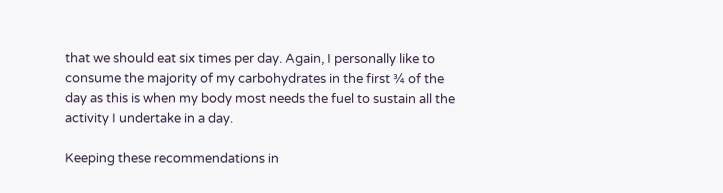that we should eat six times per day. Again, I personally like to consume the majority of my carbohydrates in the first ¾ of the day as this is when my body most needs the fuel to sustain all the activity I undertake in a day.

Keeping these recommendations in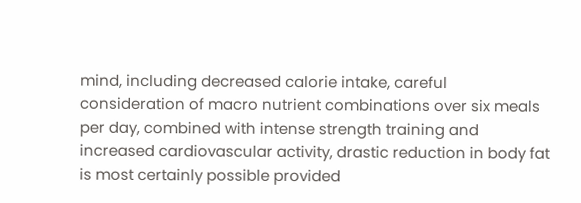mind, including decreased calorie intake, careful consideration of macro nutrient combinations over six meals per day, combined with intense strength training and increased cardiovascular activity, drastic reduction in body fat is most certainly possible provided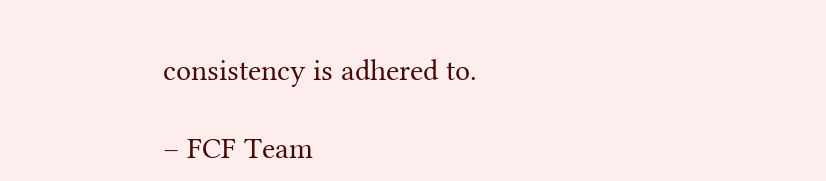consistency is adhered to.

– FCF Team